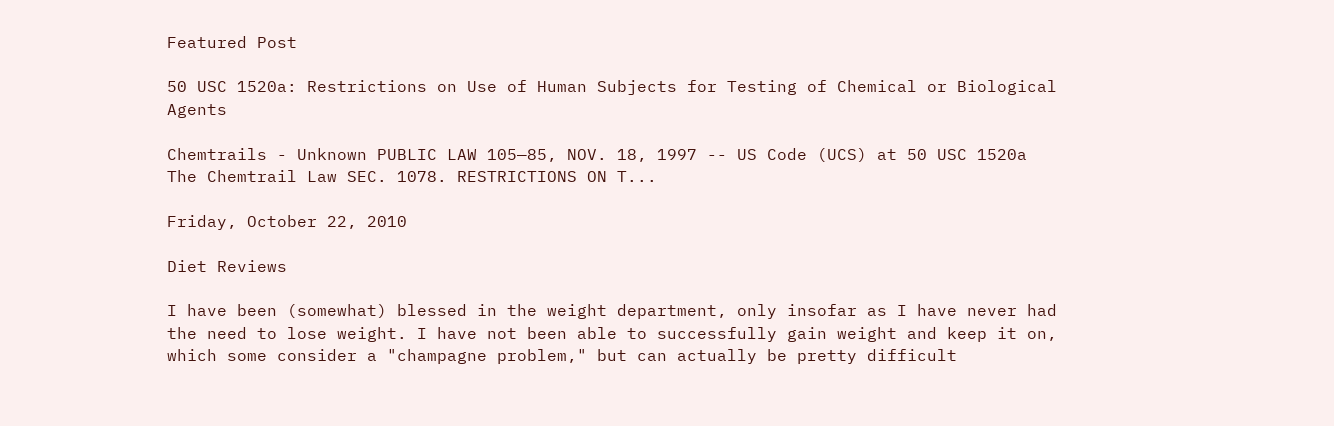Featured Post

50 USC 1520a: Restrictions on Use of Human Subjects for Testing of Chemical or Biological Agents

Chemtrails - Unknown PUBLIC LAW 105—85, NOV. 18, 1997 -- US Code (UCS) at 50 USC 1520a The Chemtrail Law SEC. 1078. RESTRICTIONS ON T...

Friday, October 22, 2010

Diet Reviews

I have been (somewhat) blessed in the weight department, only insofar as I have never had the need to lose weight. I have not been able to successfully gain weight and keep it on, which some consider a "champagne problem," but can actually be pretty difficult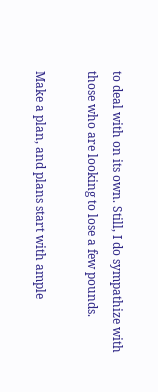to deal with on its own. Still, I do sympathize with those who are looking to lose a few pounds.

Make a plan, and plans start with ample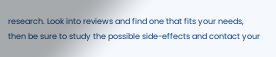research. Look into reviews and find one that fits your needs, then be sure to study the possible side-effects and contact your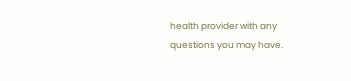health provider with any questions you may have.